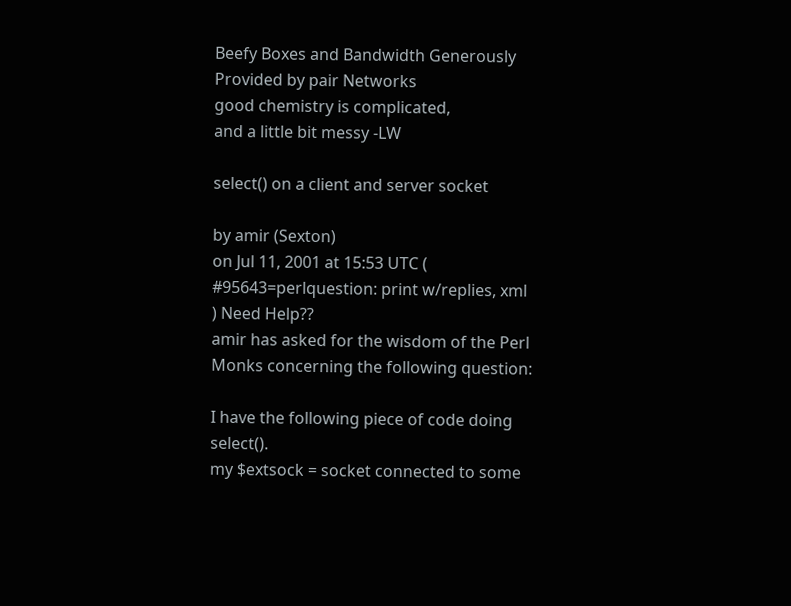Beefy Boxes and Bandwidth Generously Provided by pair Networks
good chemistry is complicated,
and a little bit messy -LW

select() on a client and server socket

by amir (Sexton)
on Jul 11, 2001 at 15:53 UTC ( #95643=perlquestion: print w/replies, xml ) Need Help??
amir has asked for the wisdom of the Perl Monks concerning the following question:

I have the following piece of code doing select().
my $extsock = socket connected to some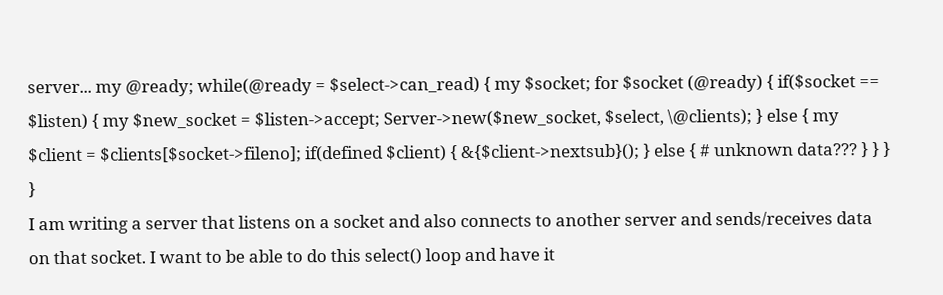server... my @ready; while(@ready = $select->can_read) { my $socket; for $socket (@ready) { if($socket == $listen) { my $new_socket = $listen->accept; Server->new($new_socket, $select, \@clients); } else { my $client = $clients[$socket->fileno]; if(defined $client) { &{$client->nextsub}(); } else { # unknown data??? } } } }
I am writing a server that listens on a socket and also connects to another server and sends/receives data on that socket. I want to be able to do this select() loop and have it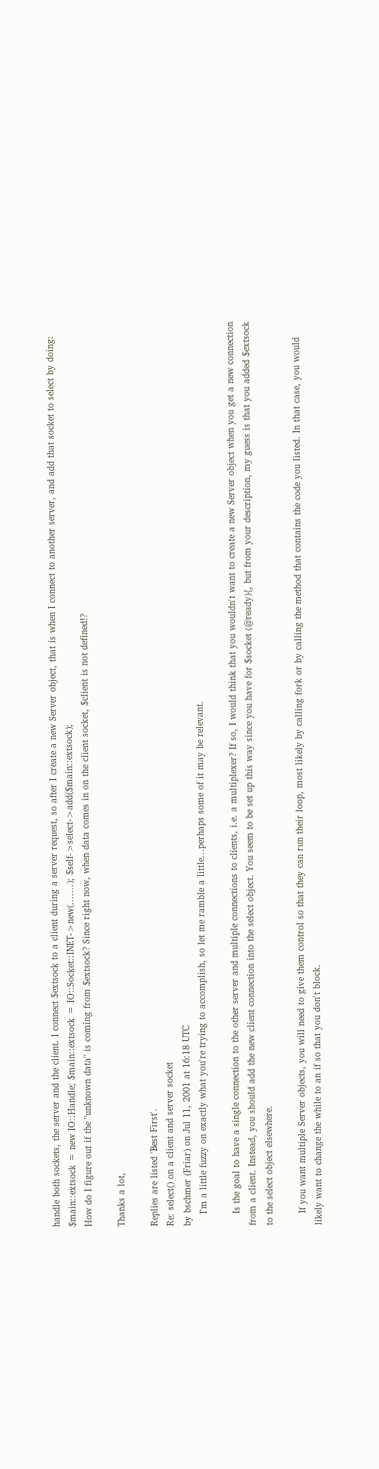handle both sockets, the server and the client. I connect $extsock to a client during a server request, so after I create a new Server object, that is when I connect to another server, and add that socket to select by doing:
$main::extsock = new IO::Handle; $main::extsock = IO::Socket::INET->new(.......); $self->select->add($main::extsock);
How do I figure out if the "unknown data" is coming from $extsock? Since right now, when data comes in on the client socket, $client is not defined!?

Thanks a lot,

Replies are listed 'Best First'.
Re: select() on a client and server socket
by bschmer (Friar) on Jul 11, 2001 at 16:18 UTC
    I'm a little fuzzy on exactly what you're trying to accomplish, so let me ramble a little...perhaps some of it may be relevant.

    Is the goal to have a single connection to the other server and multiple connections to clients, i.e. a multiplexer? If so, I would think that you wouldn't want to create a new Server object when you get a new connection from a client. Instead, you should add the new client connection into the select object. You seem to be set up this way since you have for $socket (@ready){, but from your description, my guess is that you added $extsock to the select object elsewhere.

    If you want multiple Server objects, you will need to give them control so that they can run their loop, most likely by calling fork or by calling the method that contains the code you listed. In that case, you would likely want to change the while to an if so that you don't block.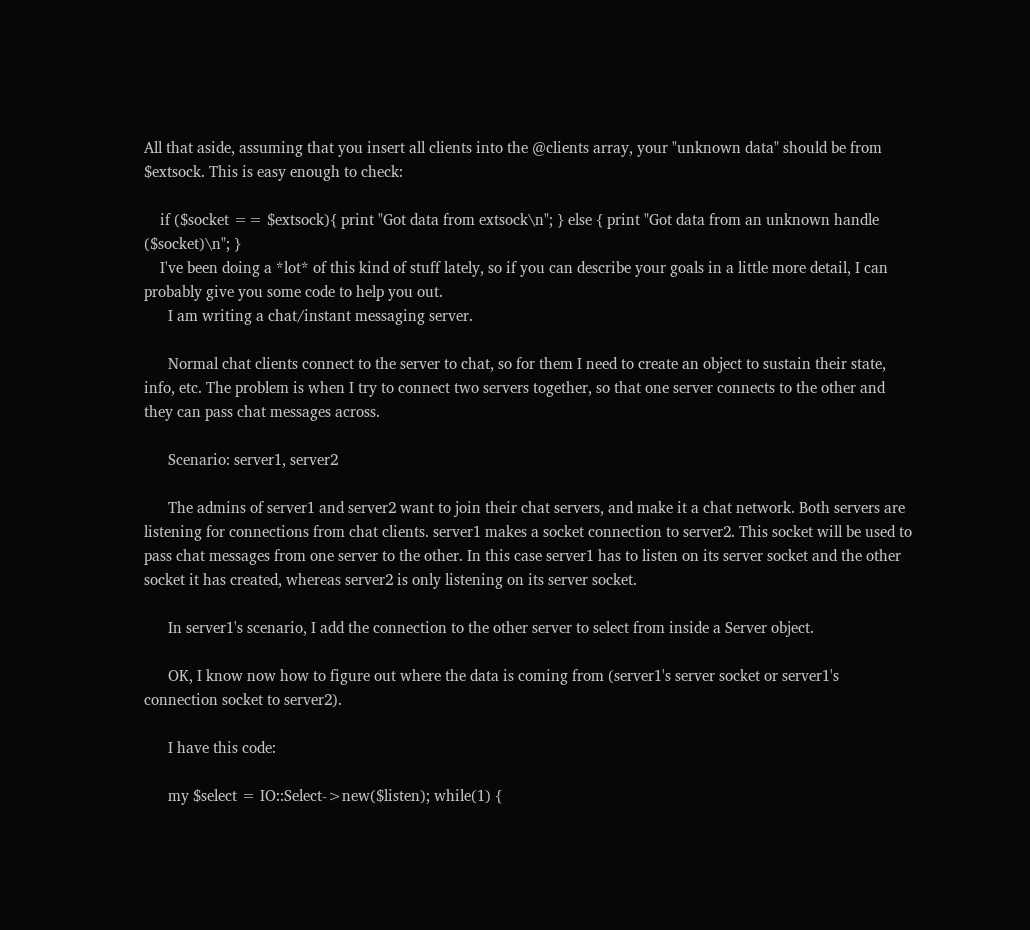All that aside, assuming that you insert all clients into the @clients array, your "unknown data" should be from $extsock. This is easy enough to check:

    if ($socket == $extsock){ print "Got data from extsock\n"; } else { print "Got data from an unknown handle ($socket)\n"; }
    I've been doing a *lot* of this kind of stuff lately, so if you can describe your goals in a little more detail, I can probably give you some code to help you out.
      I am writing a chat/instant messaging server.

      Normal chat clients connect to the server to chat, so for them I need to create an object to sustain their state, info, etc. The problem is when I try to connect two servers together, so that one server connects to the other and they can pass chat messages across.

      Scenario: server1, server2

      The admins of server1 and server2 want to join their chat servers, and make it a chat network. Both servers are listening for connections from chat clients. server1 makes a socket connection to server2. This socket will be used to pass chat messages from one server to the other. In this case server1 has to listen on its server socket and the other socket it has created, whereas server2 is only listening on its server socket.

      In server1's scenario, I add the connection to the other server to select from inside a Server object.

      OK, I know now how to figure out where the data is coming from (server1's server socket or server1's connection socket to server2).

      I have this code:

      my $select = IO::Select->new($listen); while(1) {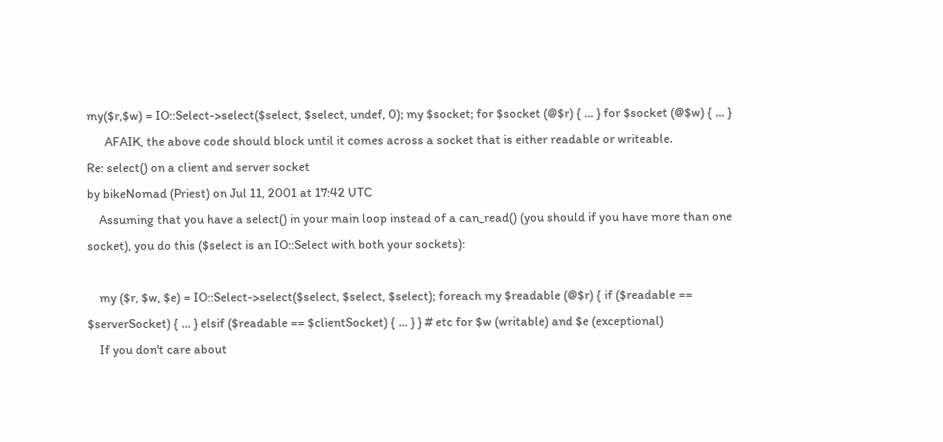my($r,$w) = IO::Select->select($select, $select, undef, 0); my $socket; for $socket (@$r) { ... } for $socket (@$w) { ... }
      AFAIK, the above code should block until it comes across a socket that is either readable or writeable.
Re: select() on a client and server socket
by bikeNomad (Priest) on Jul 11, 2001 at 17:42 UTC
    Assuming that you have a select() in your main loop instead of a can_read() (you should if you have more than one socket), you do this ($select is an IO::Select with both your sockets):

    my ($r, $w, $e) = IO::Select->select($select, $select, $select); foreach my $readable (@$r) { if ($readable == $serverSocket) { ... } elsif ($readable == $clientSocket) { ... } } # etc for $w (writable) and $e (exceptional)
    If you don't care about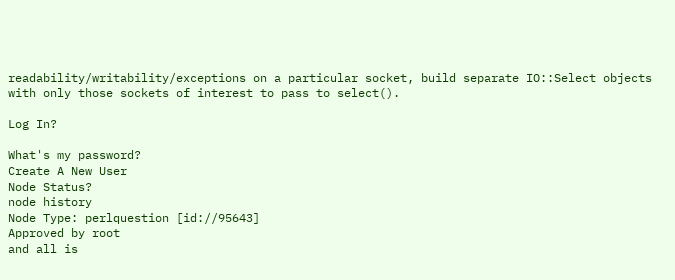readability/writability/exceptions on a particular socket, build separate IO::Select objects with only those sockets of interest to pass to select().

Log In?

What's my password?
Create A New User
Node Status?
node history
Node Type: perlquestion [id://95643]
Approved by root
and all is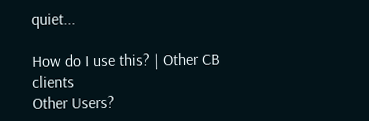quiet...

How do I use this? | Other CB clients
Other Users?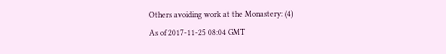Others avoiding work at the Monastery: (4)
As of 2017-11-25 08:04 GMT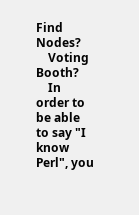Find Nodes?
    Voting Booth?
    In order to be able to say "I know Perl", you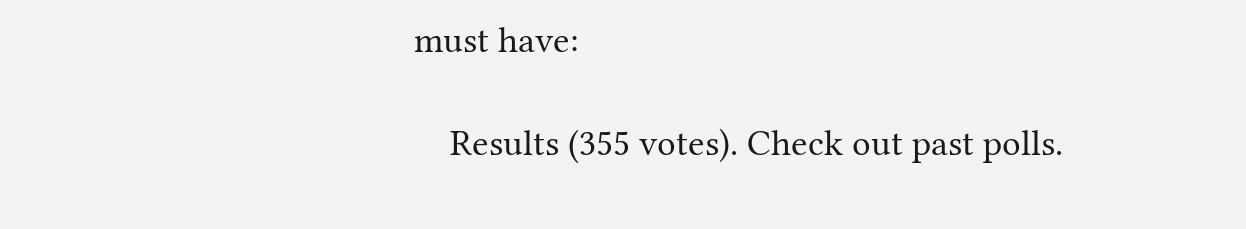must have:

    Results (355 votes). Check out past polls.